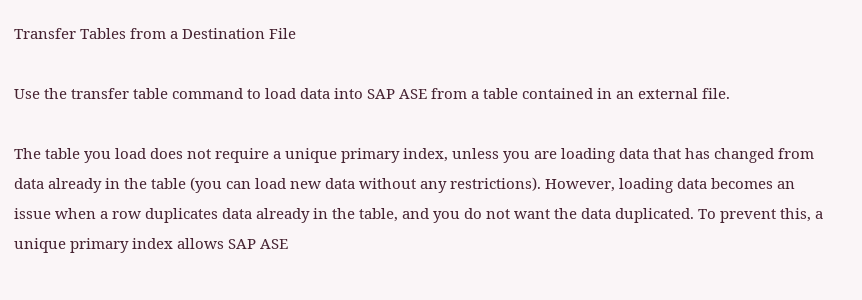Transfer Tables from a Destination File

Use the transfer table command to load data into SAP ASE from a table contained in an external file.

The table you load does not require a unique primary index, unless you are loading data that has changed from data already in the table (you can load new data without any restrictions). However, loading data becomes an issue when a row duplicates data already in the table, and you do not want the data duplicated. To prevent this, a unique primary index allows SAP ASE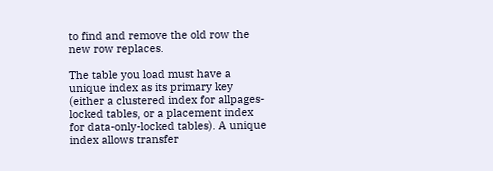to find and remove the old row the new row replaces.

The table you load must have a unique index as its primary key (either a clustered index for allpages-locked tables, or a placement index for data-only-locked tables). A unique index allows transfer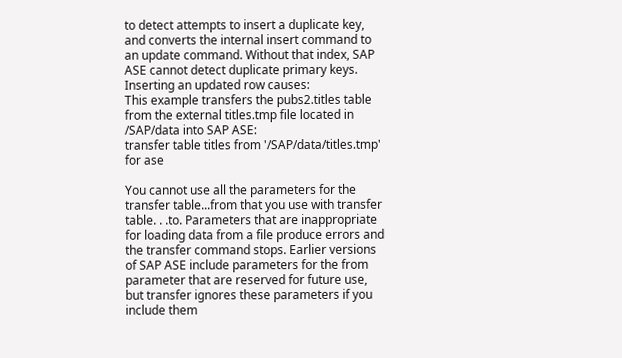to detect attempts to insert a duplicate key, and converts the internal insert command to an update command. Without that index, SAP ASE cannot detect duplicate primary keys. Inserting an updated row causes:
This example transfers the pubs2.titles table from the external titles.tmp file located in /SAP/data into SAP ASE:
transfer table titles from '/SAP/data/titles.tmp' for ase

You cannot use all the parameters for the transfer table...from that you use with transfer table. . .to. Parameters that are inappropriate for loading data from a file produce errors and the transfer command stops. Earlier versions of SAP ASE include parameters for the from parameter that are reserved for future use, but transfer ignores these parameters if you include them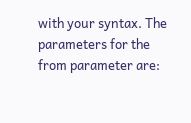with your syntax. The parameters for the from parameter are: